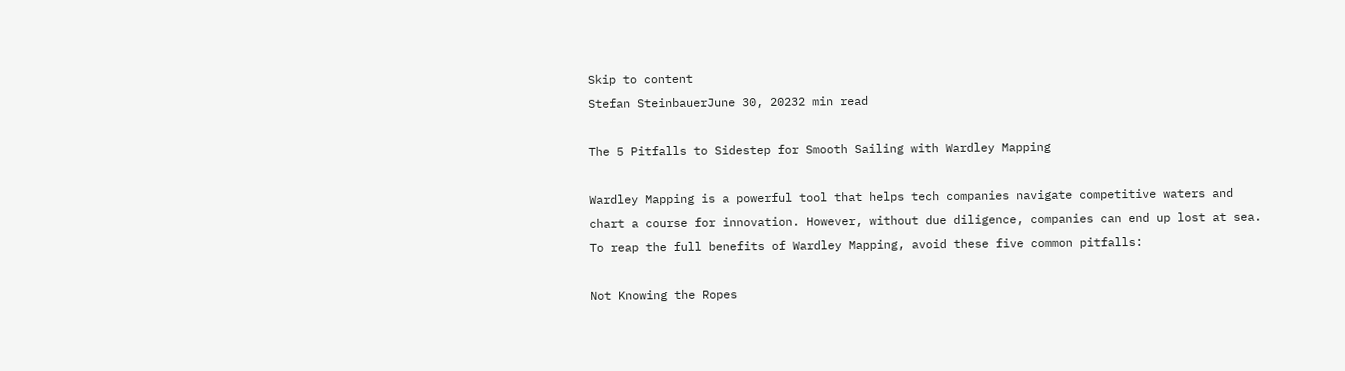Skip to content
Stefan SteinbauerJune 30, 20232 min read

The 5 Pitfalls to Sidestep for Smooth Sailing with Wardley Mapping

Wardley Mapping is a powerful tool that helps tech companies navigate competitive waters and chart a course for innovation. However, without due diligence, companies can end up lost at sea. To reap the full benefits of Wardley Mapping, avoid these five common pitfalls:

Not Knowing the Ropes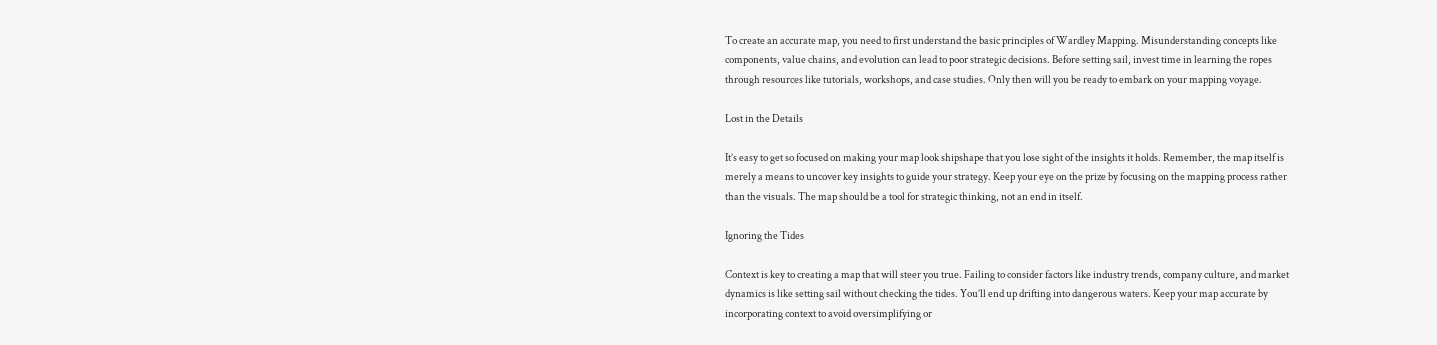To create an accurate map, you need to first understand the basic principles of Wardley Mapping. Misunderstanding concepts like components, value chains, and evolution can lead to poor strategic decisions. Before setting sail, invest time in learning the ropes through resources like tutorials, workshops, and case studies. Only then will you be ready to embark on your mapping voyage.

Lost in the Details

It’s easy to get so focused on making your map look shipshape that you lose sight of the insights it holds. Remember, the map itself is merely a means to uncover key insights to guide your strategy. Keep your eye on the prize by focusing on the mapping process rather than the visuals. The map should be a tool for strategic thinking, not an end in itself.

Ignoring the Tides

Context is key to creating a map that will steer you true. Failing to consider factors like industry trends, company culture, and market dynamics is like setting sail without checking the tides. You’ll end up drifting into dangerous waters. Keep your map accurate by incorporating context to avoid oversimplifying or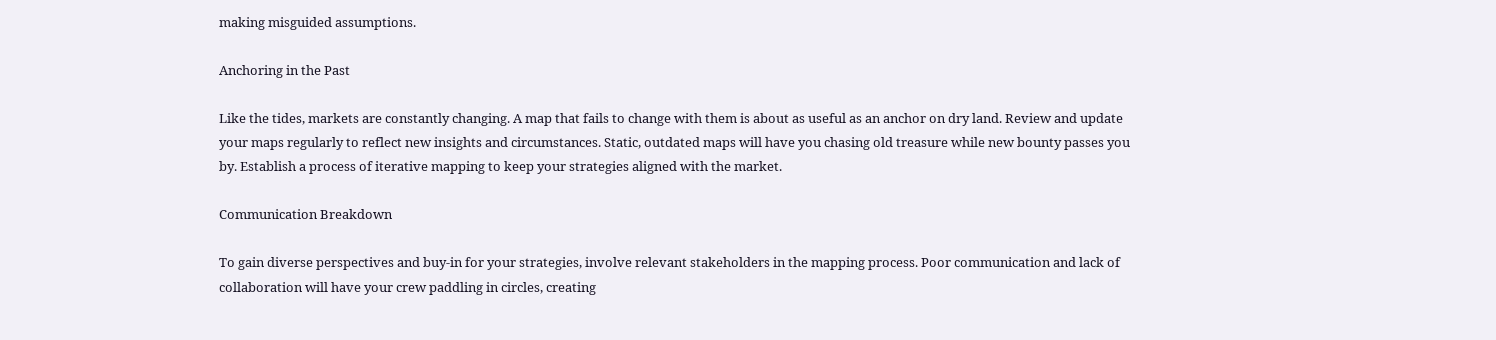making misguided assumptions.

Anchoring in the Past

Like the tides, markets are constantly changing. A map that fails to change with them is about as useful as an anchor on dry land. Review and update your maps regularly to reflect new insights and circumstances. Static, outdated maps will have you chasing old treasure while new bounty passes you by. Establish a process of iterative mapping to keep your strategies aligned with the market.

Communication Breakdown

To gain diverse perspectives and buy-in for your strategies, involve relevant stakeholders in the mapping process. Poor communication and lack of collaboration will have your crew paddling in circles, creating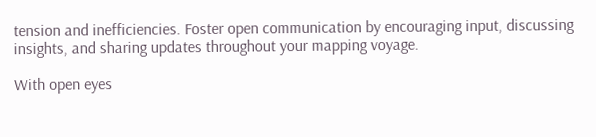tension and inefficiencies. Foster open communication by encouraging input, discussing insights, and sharing updates throughout your mapping voyage.

With open eyes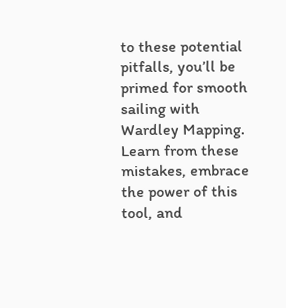to these potential pitfalls, you’ll be primed for smooth sailing with Wardley Mapping. Learn from these mistakes, embrace the power of this tool, and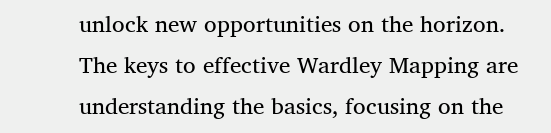unlock new opportunities on the horizon. The keys to effective Wardley Mapping are understanding the basics, focusing on the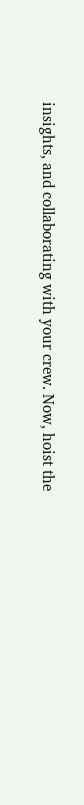insights, and collaborating with your crew. Now, hoist the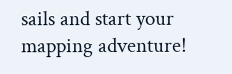sails and start your mapping adventure!